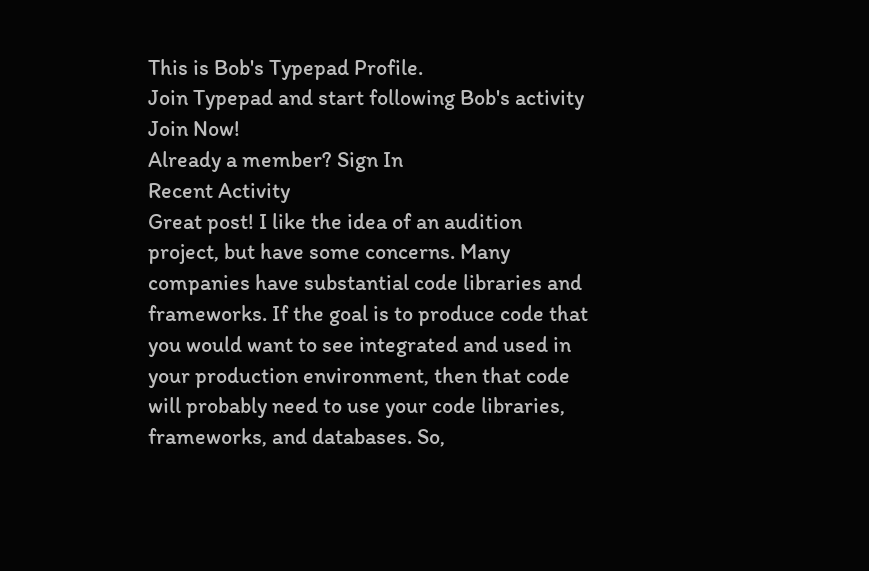This is Bob's Typepad Profile.
Join Typepad and start following Bob's activity
Join Now!
Already a member? Sign In
Recent Activity
Great post! I like the idea of an audition project, but have some concerns. Many companies have substantial code libraries and frameworks. If the goal is to produce code that you would want to see integrated and used in your production environment, then that code will probably need to use your code libraries, frameworks, and databases. So,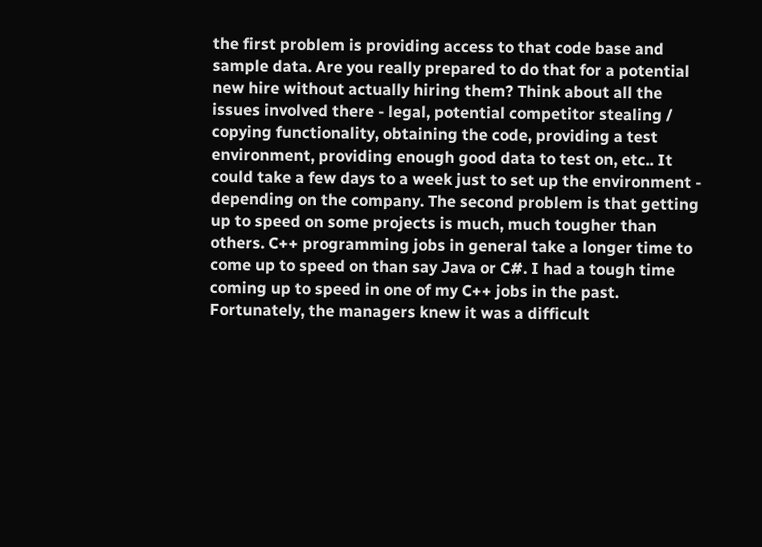the first problem is providing access to that code base and sample data. Are you really prepared to do that for a potential new hire without actually hiring them? Think about all the issues involved there - legal, potential competitor stealing / copying functionality, obtaining the code, providing a test environment, providing enough good data to test on, etc.. It could take a few days to a week just to set up the environment - depending on the company. The second problem is that getting up to speed on some projects is much, much tougher than others. C++ programming jobs in general take a longer time to come up to speed on than say Java or C#. I had a tough time coming up to speed in one of my C++ jobs in the past. Fortunately, the managers knew it was a difficult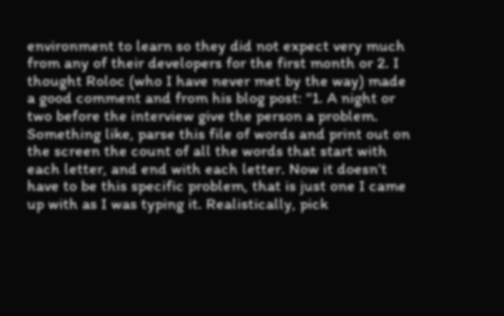environment to learn so they did not expect very much from any of their developers for the first month or 2. I thought Roloc (who I have never met by the way) made a good comment and from his blog post: "1. A night or two before the interview give the person a problem. Something like, parse this file of words and print out on the screen the count of all the words that start with each letter, and end with each letter. Now it doesn’t have to be this specific problem, that is just one I came up with as I was typing it. Realistically, pick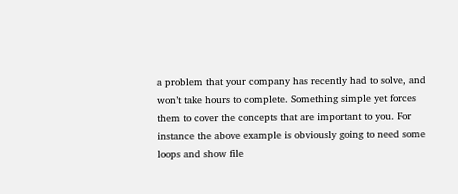a problem that your company has recently had to solve, and won’t take hours to complete. Something simple yet forces them to cover the concepts that are important to you. For instance the above example is obviously going to need some loops and show file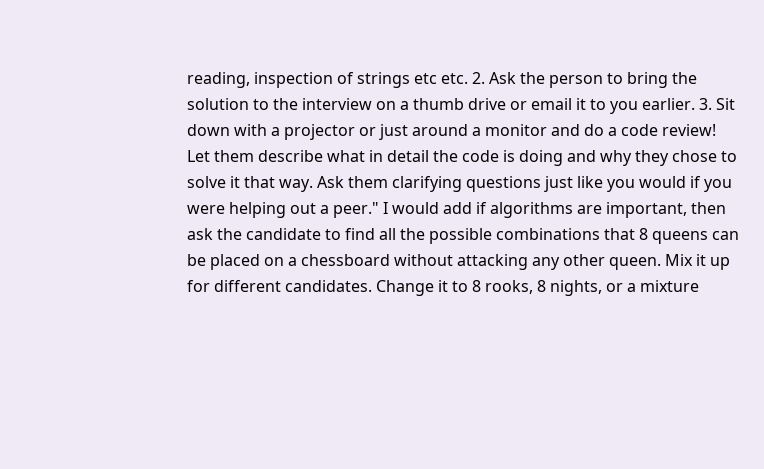reading, inspection of strings etc etc. 2. Ask the person to bring the solution to the interview on a thumb drive or email it to you earlier. 3. Sit down with a projector or just around a monitor and do a code review! Let them describe what in detail the code is doing and why they chose to solve it that way. Ask them clarifying questions just like you would if you were helping out a peer." I would add if algorithms are important, then ask the candidate to find all the possible combinations that 8 queens can be placed on a chessboard without attacking any other queen. Mix it up for different candidates. Change it to 8 rooks, 8 nights, or a mixture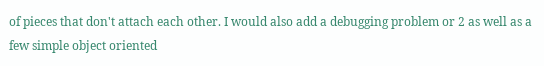of pieces that don't attach each other. I would also add a debugging problem or 2 as well as a few simple object oriented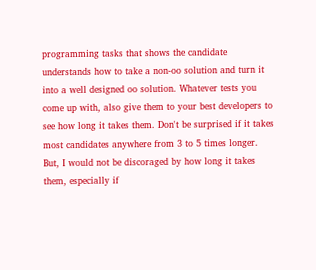programming tasks that shows the candidate understands how to take a non-oo solution and turn it into a well designed oo solution. Whatever tests you come up with, also give them to your best developers to see how long it takes them. Don't be surprised if it takes most candidates anywhere from 3 to 5 times longer. But, I would not be discoraged by how long it takes them, especially if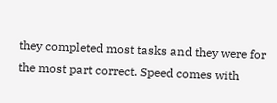they completed most tasks and they were for the most part correct. Speed comes with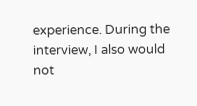experience. During the interview, I also would not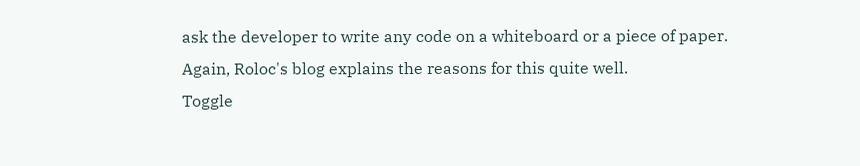ask the developer to write any code on a whiteboard or a piece of paper. Again, Roloc's blog explains the reasons for this quite well.
Toggle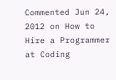Commented Jun 24, 2012 on How to Hire a Programmer at Coding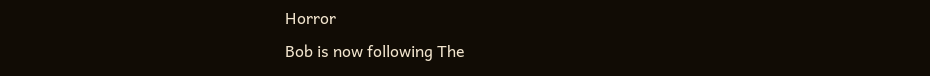Horror
Bob is now following The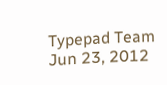Typepad Team
Jun 23, 2012